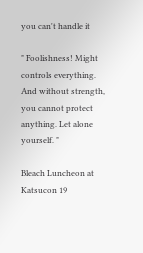you can't handle it

" Foolishness! Might controls everything. And without strength, you cannot protect anything. Let alone yourself. "

Bleach Luncheon at Katsucon 19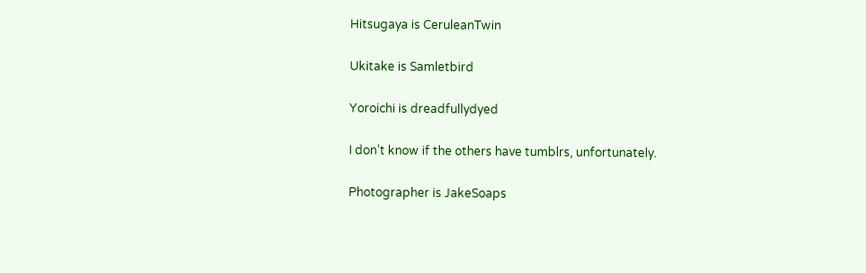Hitsugaya is CeruleanTwin

Ukitake is Samletbird

Yoroichi is dreadfullydyed

I don’t know if the others have tumblrs, unfortunately.

Photographer is JakeSoaps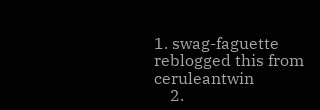1. swag-faguette reblogged this from ceruleantwin
    2.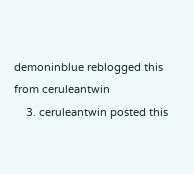demoninblue reblogged this from ceruleantwin
    3. ceruleantwin posted this